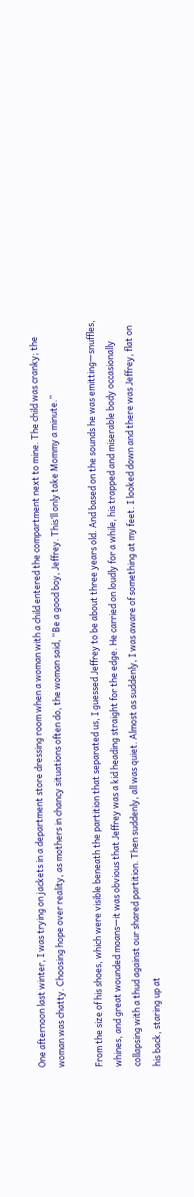One afternoon last winter, I was trying on jackets in a department store dressing room when a woman with a child entered the compartment next to mine. The child was cranky; the woman was chatty. Choosing hope over reality, as mothers in chancy situations often do, the woman said, “Be a good boy, Jeffrey. This’ll only take Mommy a minute.”

From the size of his shoes, which were visible beneath the partition that separated us, I guessed Jeffrey to be about three years old. And based on the sounds he was emitting—snuffles, whines, and great wounded moans—it was obvious that Jeffrey was a kid heading straight for the edge. He carried on loudly for a while, his trapped and miserable body occasionally collapsing with a thud against our shared partition. Then suddenly, all was quiet. Almost as suddenly, I was aware of something at my feet. I looked down and there was Jeffrey, flat on his back, staring up at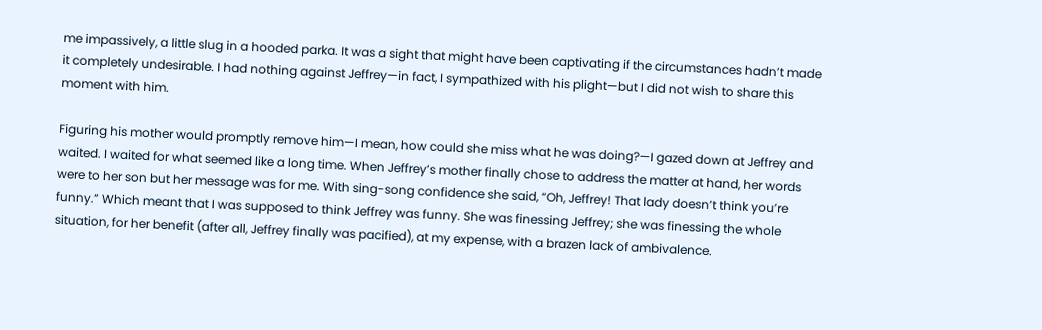me impassively, a little slug in a hooded parka. It was a sight that might have been captivating if the circumstances hadn’t made it completely undesirable. I had nothing against Jeffrey—in fact, I sympathized with his plight—but I did not wish to share this moment with him.

Figuring his mother would promptly remove him—I mean, how could she miss what he was doing?—I gazed down at Jeffrey and waited. I waited for what seemed like a long time. When Jeffrey’s mother finally chose to address the matter at hand, her words were to her son but her message was for me. With sing-song confidence she said, “Oh, Jeffrey! That lady doesn’t think you’re funny.” Which meant that I was supposed to think Jeffrey was funny. She was finessing Jeffrey; she was finessing the whole situation, for her benefit (after all, Jeffrey finally was pacified), at my expense, with a brazen lack of ambivalence.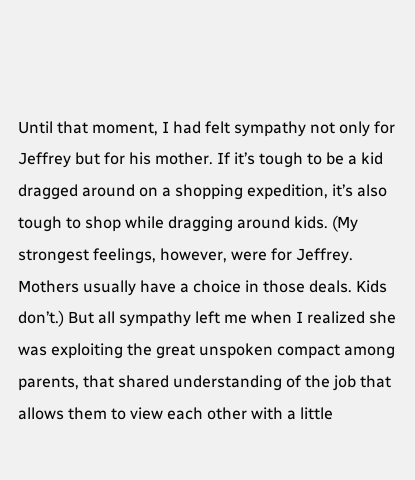Until that moment, I had felt sympathy not only for Jeffrey but for his mother. If it’s tough to be a kid dragged around on a shopping expedition, it’s also tough to shop while dragging around kids. (My strongest feelings, however, were for Jeffrey. Mothers usually have a choice in those deals. Kids don’t.) But all sympathy left me when I realized she was exploiting the great unspoken compact among parents, that shared understanding of the job that allows them to view each other with a little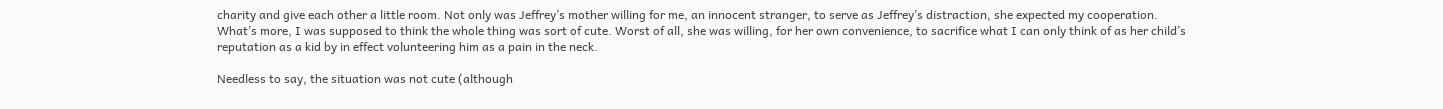charity and give each other a little room. Not only was Jeffrey’s mother willing for me, an innocent stranger, to serve as Jeffrey’s distraction, she expected my cooperation. What’s more, I was supposed to think the whole thing was sort of cute. Worst of all, she was willing, for her own convenience, to sacrifice what I can only think of as her child’s reputation as a kid by in effect volunteering him as a pain in the neck.

Needless to say, the situation was not cute (although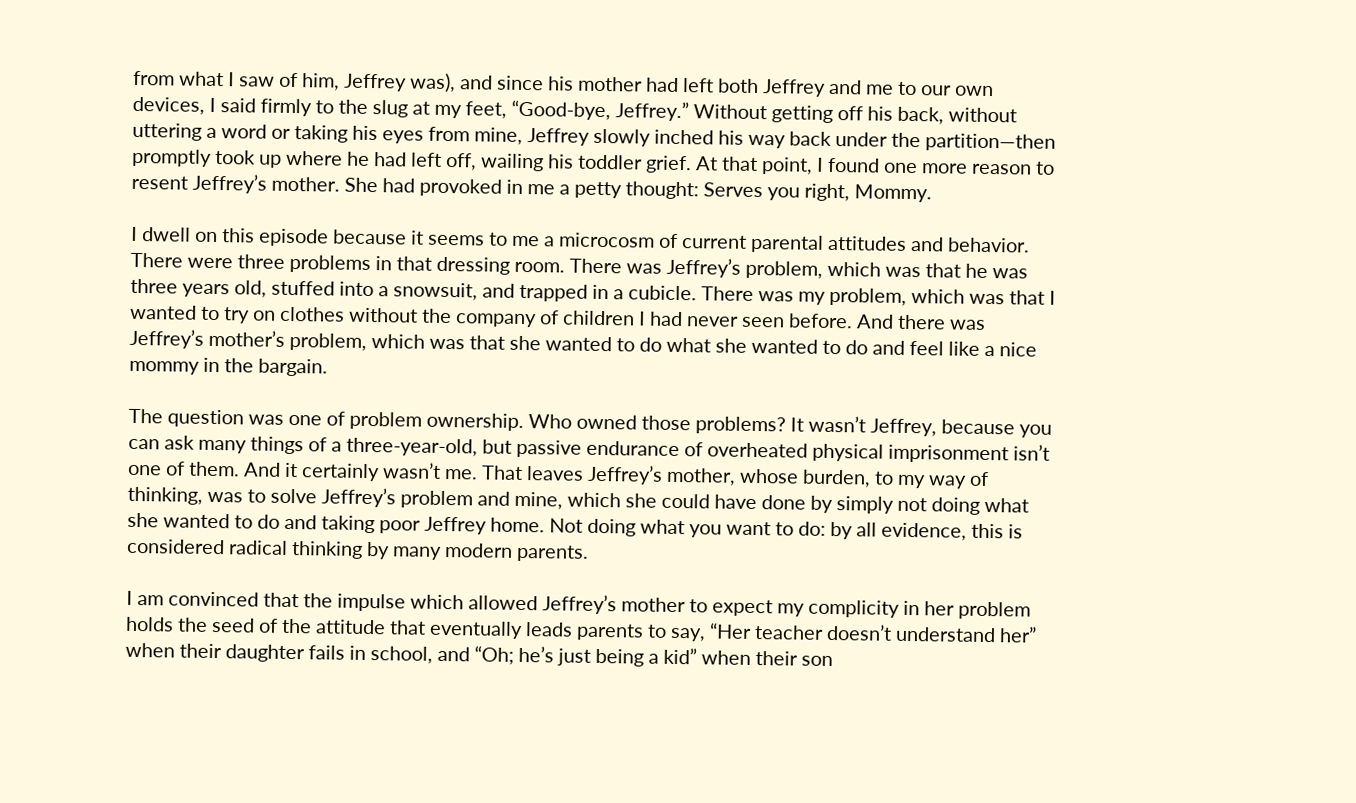from what I saw of him, Jeffrey was), and since his mother had left both Jeffrey and me to our own devices, I said firmly to the slug at my feet, “Good-bye, Jeffrey.” Without getting off his back, without uttering a word or taking his eyes from mine, Jeffrey slowly inched his way back under the partition—then promptly took up where he had left off, wailing his toddler grief. At that point, I found one more reason to resent Jeffrey’s mother. She had provoked in me a petty thought: Serves you right, Mommy.

I dwell on this episode because it seems to me a microcosm of current parental attitudes and behavior. There were three problems in that dressing room. There was Jeffrey’s problem, which was that he was three years old, stuffed into a snowsuit, and trapped in a cubicle. There was my problem, which was that I wanted to try on clothes without the company of children I had never seen before. And there was Jeffrey’s mother’s problem, which was that she wanted to do what she wanted to do and feel like a nice mommy in the bargain.

The question was one of problem ownership. Who owned those problems? It wasn’t Jeffrey, because you can ask many things of a three-year-old, but passive endurance of overheated physical imprisonment isn’t one of them. And it certainly wasn’t me. That leaves Jeffrey’s mother, whose burden, to my way of thinking, was to solve Jeffrey’s problem and mine, which she could have done by simply not doing what she wanted to do and taking poor Jeffrey home. Not doing what you want to do: by all evidence, this is considered radical thinking by many modern parents.

I am convinced that the impulse which allowed Jeffrey’s mother to expect my complicity in her problem holds the seed of the attitude that eventually leads parents to say, “Her teacher doesn’t understand her” when their daughter fails in school, and “Oh; he’s just being a kid” when their son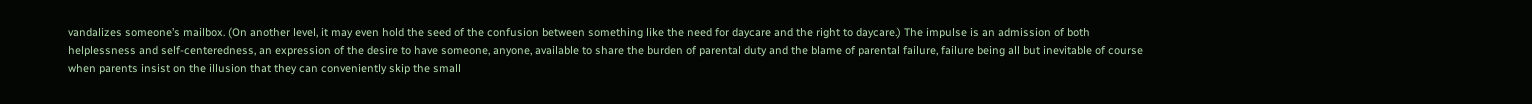vandalizes someone’s mailbox. (On another level, it may even hold the seed of the confusion between something like the need for daycare and the right to daycare.) The impulse is an admission of both helplessness and self-centeredness, an expression of the desire to have someone, anyone, available to share the burden of parental duty and the blame of parental failure, failure being all but inevitable of course when parents insist on the illusion that they can conveniently skip the small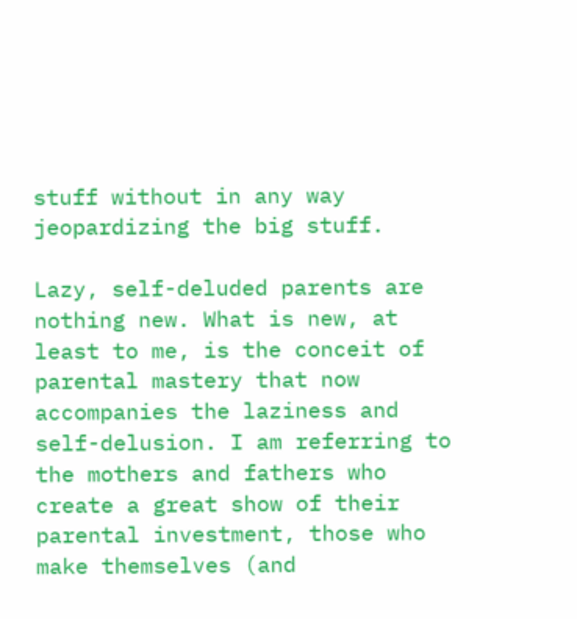stuff without in any way jeopardizing the big stuff.

Lazy, self-deluded parents are nothing new. What is new, at least to me, is the conceit of parental mastery that now accompanies the laziness and self-delusion. I am referring to the mothers and fathers who create a great show of their parental investment, those who make themselves (and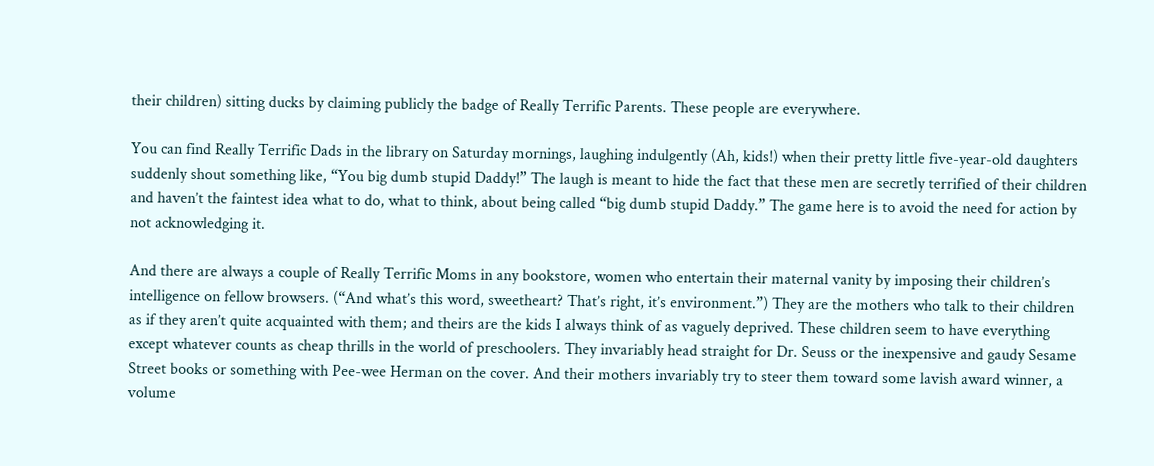their children) sitting ducks by claiming publicly the badge of Really Terrific Parents. These people are everywhere.

You can find Really Terrific Dads in the library on Saturday mornings, laughing indulgently (Ah, kids!) when their pretty little five-year-old daughters suddenly shout something like, “You big dumb stupid Daddy!” The laugh is meant to hide the fact that these men are secretly terrified of their children and haven’t the faintest idea what to do, what to think, about being called “big dumb stupid Daddy.” The game here is to avoid the need for action by not acknowledging it.

And there are always a couple of Really Terrific Moms in any bookstore, women who entertain their maternal vanity by imposing their children’s intelligence on fellow browsers. (“And what’s this word, sweetheart? That’s right, it’s environment.”) They are the mothers who talk to their children as if they aren’t quite acquainted with them; and theirs are the kids I always think of as vaguely deprived. These children seem to have everything except whatever counts as cheap thrills in the world of preschoolers. They invariably head straight for Dr. Seuss or the inexpensive and gaudy Sesame Street books or something with Pee-wee Herman on the cover. And their mothers invariably try to steer them toward some lavish award winner, a volume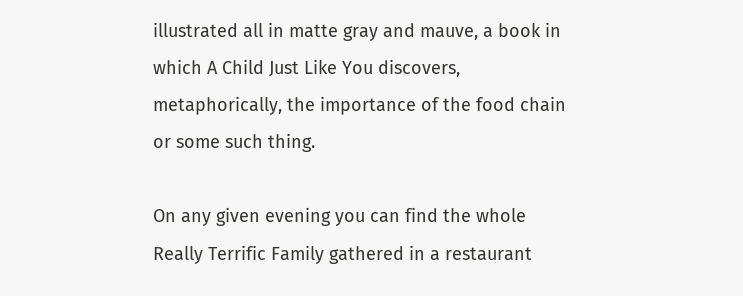illustrated all in matte gray and mauve, a book in which A Child Just Like You discovers, metaphorically, the importance of the food chain or some such thing.

On any given evening you can find the whole Really Terrific Family gathered in a restaurant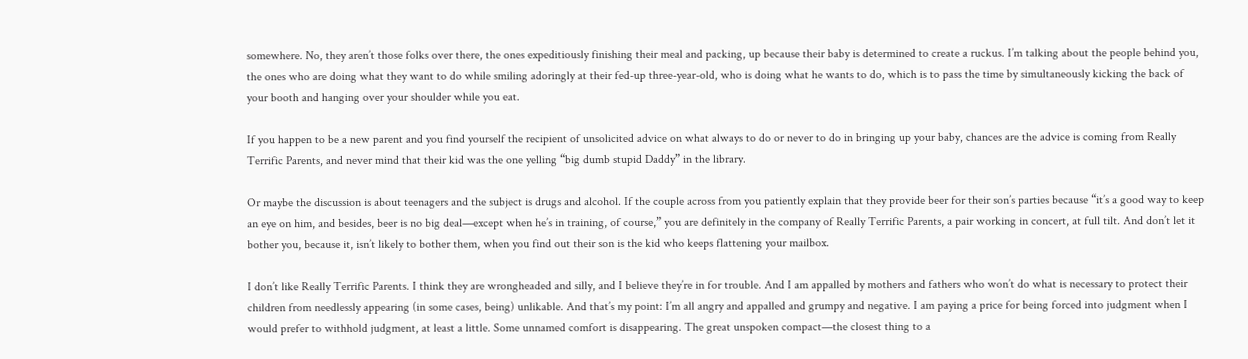somewhere. No, they aren’t those folks over there, the ones expeditiously finishing their meal and packing, up because their baby is determined to create a ruckus. I’m talking about the people behind you, the ones who are doing what they want to do while smiling adoringly at their fed-up three-year-old, who is doing what he wants to do, which is to pass the time by simultaneously kicking the back of your booth and hanging over your shoulder while you eat.

If you happen to be a new parent and you find yourself the recipient of unsolicited advice on what always to do or never to do in bringing up your baby, chances are the advice is coming from Really Terrific Parents, and never mind that their kid was the one yelling “big dumb stupid Daddy” in the library.

Or maybe the discussion is about teenagers and the subject is drugs and alcohol. If the couple across from you patiently explain that they provide beer for their son’s parties because “it’s a good way to keep an eye on him, and besides, beer is no big deal—except when he’s in training, of course,” you are definitely in the company of Really Terrific Parents, a pair working in concert, at full tilt. And don’t let it bother you, because it, isn’t likely to bother them, when you find out their son is the kid who keeps flattening your mailbox.

I don’t like Really Terrific Parents. I think they are wrongheaded and silly, and I believe they’re in for trouble. And I am appalled by mothers and fathers who won’t do what is necessary to protect their children from needlessly appearing (in some cases, being) unlikable. And that’s my point: I’m all angry and appalled and grumpy and negative. I am paying a price for being forced into judgment when I would prefer to withhold judgment, at least a little. Some unnamed comfort is disappearing. The great unspoken compact—the closest thing to a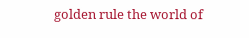golden rule the world of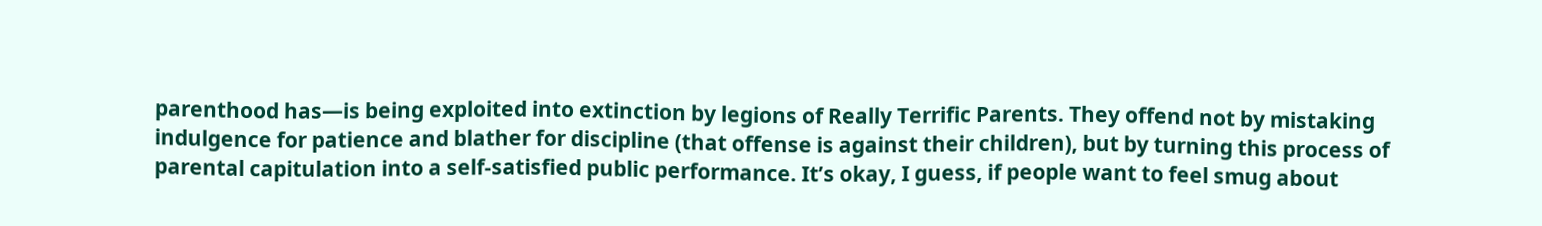parenthood has—is being exploited into extinction by legions of Really Terrific Parents. They offend not by mistaking indulgence for patience and blather for discipline (that offense is against their children), but by turning this process of parental capitulation into a self-satisfied public performance. It’s okay, I guess, if people want to feel smug about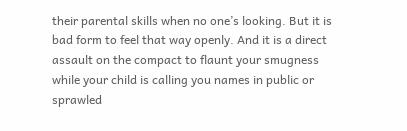their parental skills when no one’s looking. But it is bad form to feel that way openly. And it is a direct assault on the compact to flaunt your smugness while your child is calling you names in public or sprawled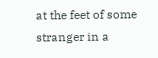at the feet of some stranger in a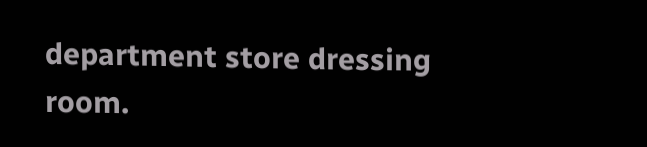department store dressing room.